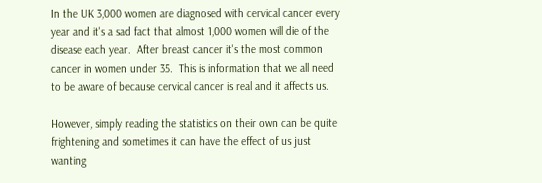In the UK 3,000 women are diagnosed with cervical cancer every year and it's a sad fact that almost 1,000 women will die of the disease each year.  After breast cancer it's the most common cancer in women under 35.  This is information that we all need to be aware of because cervical cancer is real and it affects us.

However, simply reading the statistics on their own can be quite frightening and sometimes it can have the effect of us just wanting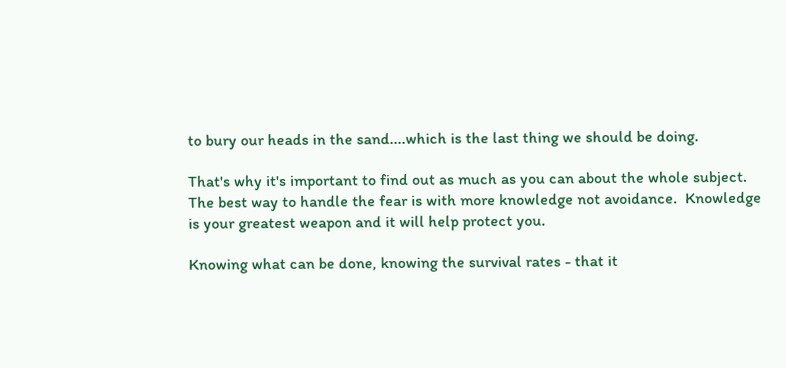to bury our heads in the sand....which is the last thing we should be doing.

That's why it's important to find out as much as you can about the whole subject. The best way to handle the fear is with more knowledge not avoidance.  Knowledge is your greatest weapon and it will help protect you.

Knowing what can be done, knowing the survival rates - that it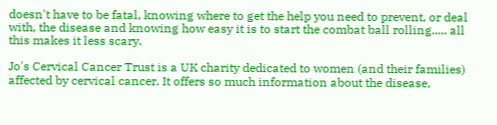doesn't have to be fatal, knowing where to get the help you need to prevent, or deal with, the disease and knowing how easy it is to start the combat ball rolling..... all this makes it less scary.

Jo's Cervical Cancer Trust is a UK charity dedicated to women (and their families) affected by cervical cancer. It offers so much information about the disease,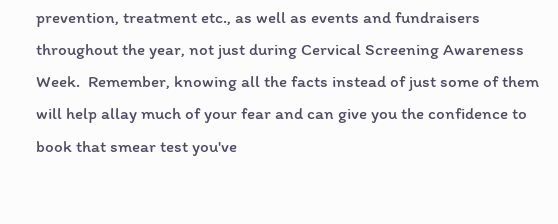prevention, treatment etc., as well as events and fundraisers throughout the year, not just during Cervical Screening Awareness Week.  Remember, knowing all the facts instead of just some of them will help allay much of your fear and can give you the confidence to book that smear test you've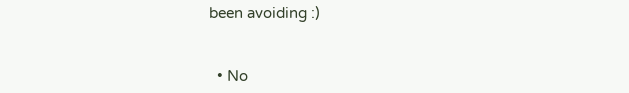been avoiding :)


  • No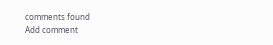comments found
Add comment